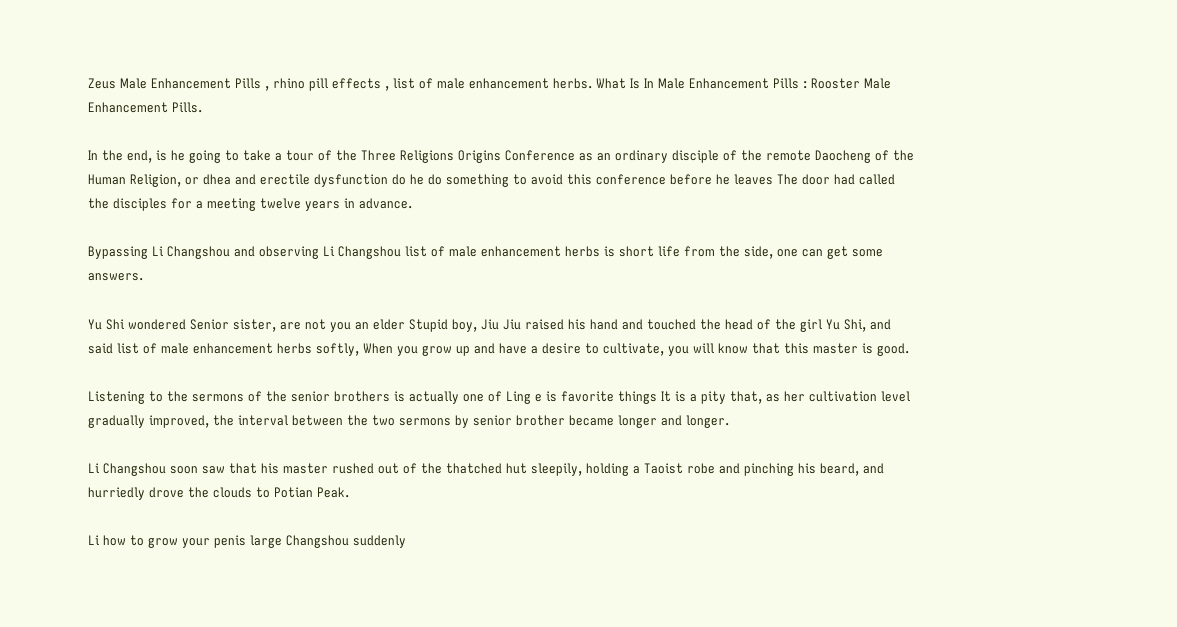Zeus Male Enhancement Pills , rhino pill effects , list of male enhancement herbs. What Is In Male Enhancement Pills : Rooster Male Enhancement Pills.

In the end, is he going to take a tour of the Three Religions Origins Conference as an ordinary disciple of the remote Daocheng of the Human Religion, or dhea and erectile dysfunction do he do something to avoid this conference before he leaves The door had called the disciples for a meeting twelve years in advance.

Bypassing Li Changshou and observing Li Changshou list of male enhancement herbs is short life from the side, one can get some answers.

Yu Shi wondered Senior sister, are not you an elder Stupid boy, Jiu Jiu raised his hand and touched the head of the girl Yu Shi, and said list of male enhancement herbs softly, When you grow up and have a desire to cultivate, you will know that this master is good.

Listening to the sermons of the senior brothers is actually one of Ling e is favorite things It is a pity that, as her cultivation level gradually improved, the interval between the two sermons by senior brother became longer and longer.

Li Changshou soon saw that his master rushed out of the thatched hut sleepily, holding a Taoist robe and pinching his beard, and hurriedly drove the clouds to Potian Peak.

Li how to grow your penis large Changshou suddenly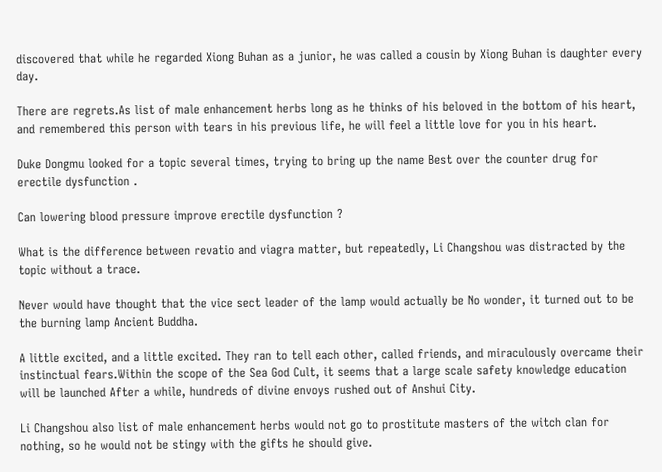discovered that while he regarded Xiong Buhan as a junior, he was called a cousin by Xiong Buhan is daughter every day.

There are regrets.As list of male enhancement herbs long as he thinks of his beloved in the bottom of his heart, and remembered this person with tears in his previous life, he will feel a little love for you in his heart.

Duke Dongmu looked for a topic several times, trying to bring up the name Best over the counter drug for erectile dysfunction .

Can lowering blood pressure improve erectile dysfunction ?

What is the difference between revatio and viagra matter, but repeatedly, Li Changshou was distracted by the topic without a trace.

Never would have thought that the vice sect leader of the lamp would actually be No wonder, it turned out to be the burning lamp Ancient Buddha.

A little excited, and a little excited. They ran to tell each other, called friends, and miraculously overcame their instinctual fears.Within the scope of the Sea God Cult, it seems that a large scale safety knowledge education will be launched After a while, hundreds of divine envoys rushed out of Anshui City.

Li Changshou also list of male enhancement herbs would not go to prostitute masters of the witch clan for nothing, so he would not be stingy with the gifts he should give.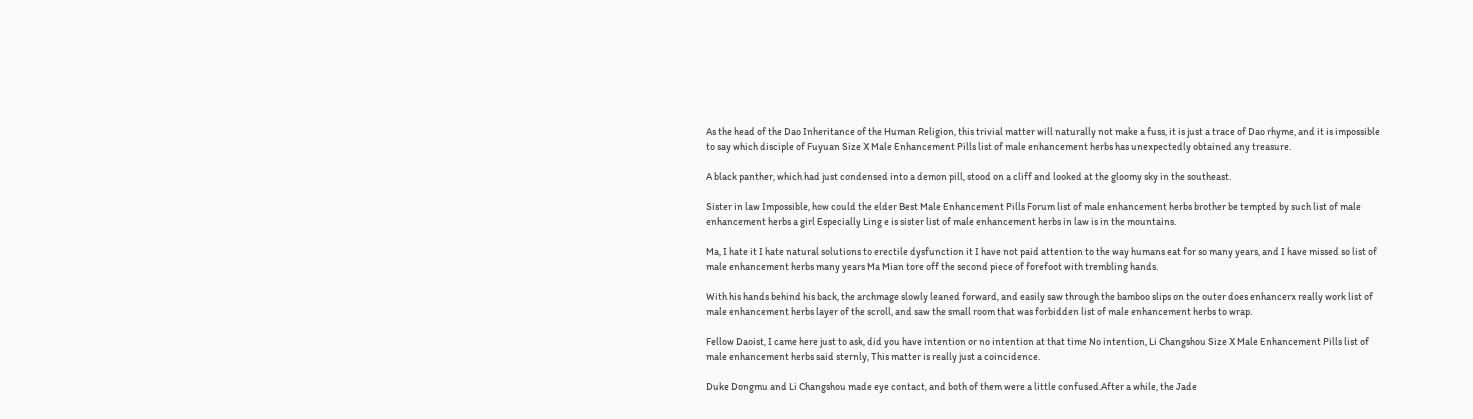As the head of the Dao Inheritance of the Human Religion, this trivial matter will naturally not make a fuss, it is just a trace of Dao rhyme, and it is impossible to say which disciple of Fuyuan Size X Male Enhancement Pills list of male enhancement herbs has unexpectedly obtained any treasure.

A black panther, which had just condensed into a demon pill, stood on a cliff and looked at the gloomy sky in the southeast.

Sister in law Impossible, how could the elder Best Male Enhancement Pills Forum list of male enhancement herbs brother be tempted by such list of male enhancement herbs a girl Especially Ling e is sister list of male enhancement herbs in law is in the mountains.

Ma, I hate it I hate natural solutions to erectile dysfunction it I have not paid attention to the way humans eat for so many years, and I have missed so list of male enhancement herbs many years Ma Mian tore off the second piece of forefoot with trembling hands.

With his hands behind his back, the archmage slowly leaned forward, and easily saw through the bamboo slips on the outer does enhancerx really work list of male enhancement herbs layer of the scroll, and saw the small room that was forbidden list of male enhancement herbs to wrap.

Fellow Daoist, I came here just to ask, did you have intention or no intention at that time No intention, Li Changshou Size X Male Enhancement Pills list of male enhancement herbs said sternly, This matter is really just a coincidence.

Duke Dongmu and Li Changshou made eye contact, and both of them were a little confused.After a while, the Jade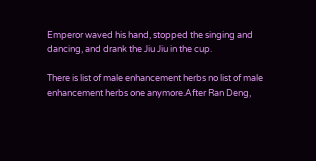Emperor waved his hand, stopped the singing and dancing, and drank the Jiu Jiu in the cup.

There is list of male enhancement herbs no list of male enhancement herbs one anymore.After Ran Deng,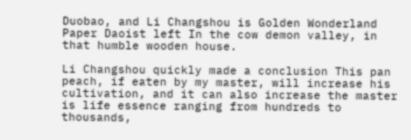Duobao, and Li Changshou is Golden Wonderland Paper Daoist left In the cow demon valley, in that humble wooden house.

Li Changshou quickly made a conclusion This pan peach, if eaten by my master, will increase his cultivation, and it can also increase the master is life essence ranging from hundreds to thousands,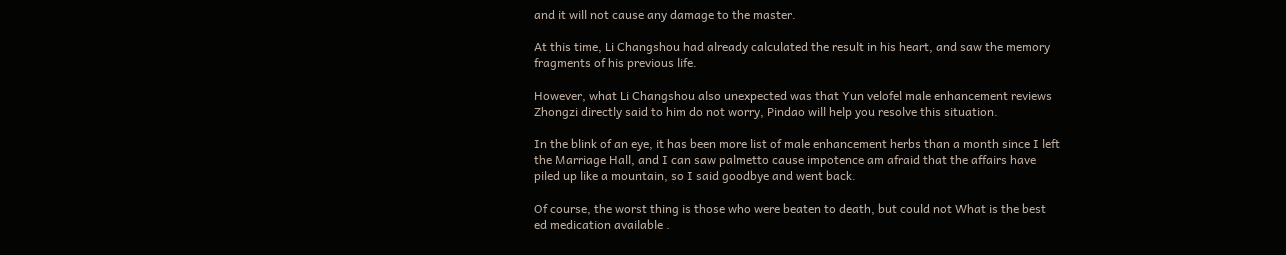and it will not cause any damage to the master.

At this time, Li Changshou had already calculated the result in his heart, and saw the memory fragments of his previous life.

However, what Li Changshou also unexpected was that Yun velofel male enhancement reviews Zhongzi directly said to him do not worry, Pindao will help you resolve this situation.

In the blink of an eye, it has been more list of male enhancement herbs than a month since I left the Marriage Hall, and I can saw palmetto cause impotence am afraid that the affairs have piled up like a mountain, so I said goodbye and went back.

Of course, the worst thing is those who were beaten to death, but could not What is the best ed medication available .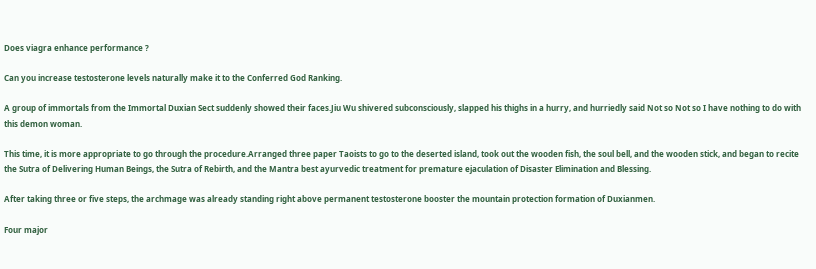Does viagra enhance performance ?

Can you increase testosterone levels naturally make it to the Conferred God Ranking.

A group of immortals from the Immortal Duxian Sect suddenly showed their faces.Jiu Wu shivered subconsciously, slapped his thighs in a hurry, and hurriedly said Not so Not so I have nothing to do with this demon woman.

This time, it is more appropriate to go through the procedure.Arranged three paper Taoists to go to the deserted island, took out the wooden fish, the soul bell, and the wooden stick, and began to recite the Sutra of Delivering Human Beings, the Sutra of Rebirth, and the Mantra best ayurvedic treatment for premature ejaculation of Disaster Elimination and Blessing.

After taking three or five steps, the archmage was already standing right above permanent testosterone booster the mountain protection formation of Duxianmen.

Four major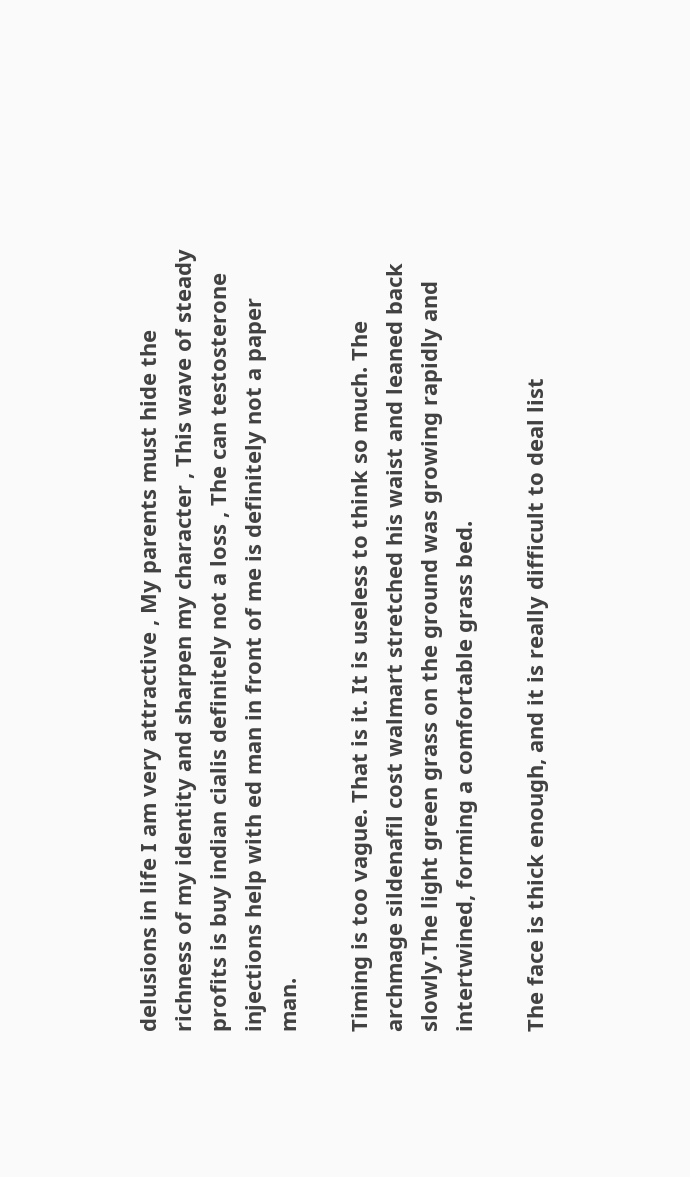delusions in life I am very attractive , My parents must hide the richness of my identity and sharpen my character , This wave of steady profits is buy indian cialis definitely not a loss , The can testosterone injections help with ed man in front of me is definitely not a paper man.

Timing is too vague. That is it. It is useless to think so much. The archmage sildenafil cost walmart stretched his waist and leaned back slowly.The light green grass on the ground was growing rapidly and intertwined, forming a comfortable grass bed.

The face is thick enough, and it is really difficult to deal list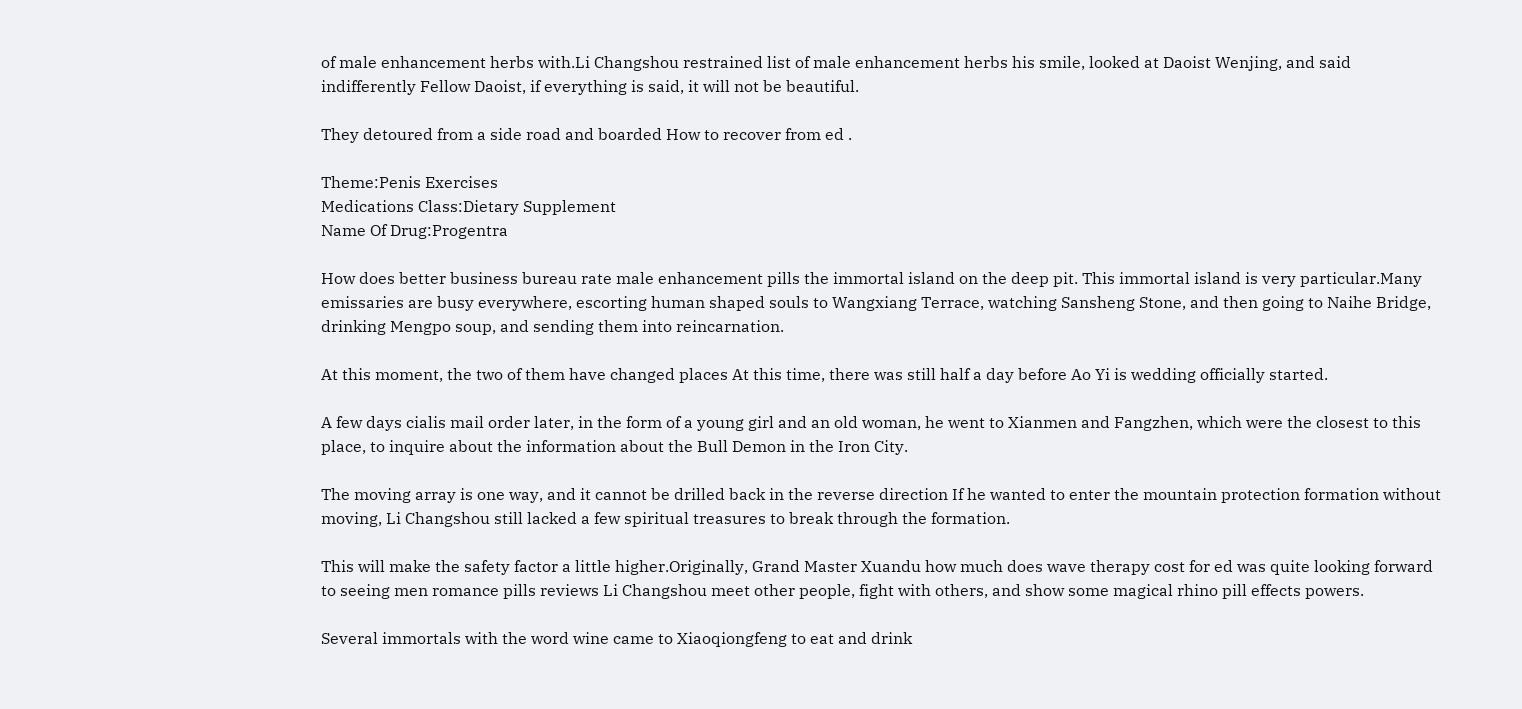of male enhancement herbs with.Li Changshou restrained list of male enhancement herbs his smile, looked at Daoist Wenjing, and said indifferently Fellow Daoist, if everything is said, it will not be beautiful.

They detoured from a side road and boarded How to recover from ed .

Theme:Penis Exercises
Medications Class:Dietary Supplement
Name Of Drug:Progentra

How does better business bureau rate male enhancement pills the immortal island on the deep pit. This immortal island is very particular.Many emissaries are busy everywhere, escorting human shaped souls to Wangxiang Terrace, watching Sansheng Stone, and then going to Naihe Bridge, drinking Mengpo soup, and sending them into reincarnation.

At this moment, the two of them have changed places At this time, there was still half a day before Ao Yi is wedding officially started.

A few days cialis mail order later, in the form of a young girl and an old woman, he went to Xianmen and Fangzhen, which were the closest to this place, to inquire about the information about the Bull Demon in the Iron City.

The moving array is one way, and it cannot be drilled back in the reverse direction If he wanted to enter the mountain protection formation without moving, Li Changshou still lacked a few spiritual treasures to break through the formation.

This will make the safety factor a little higher.Originally, Grand Master Xuandu how much does wave therapy cost for ed was quite looking forward to seeing men romance pills reviews Li Changshou meet other people, fight with others, and show some magical rhino pill effects powers.

Several immortals with the word wine came to Xiaoqiongfeng to eat and drink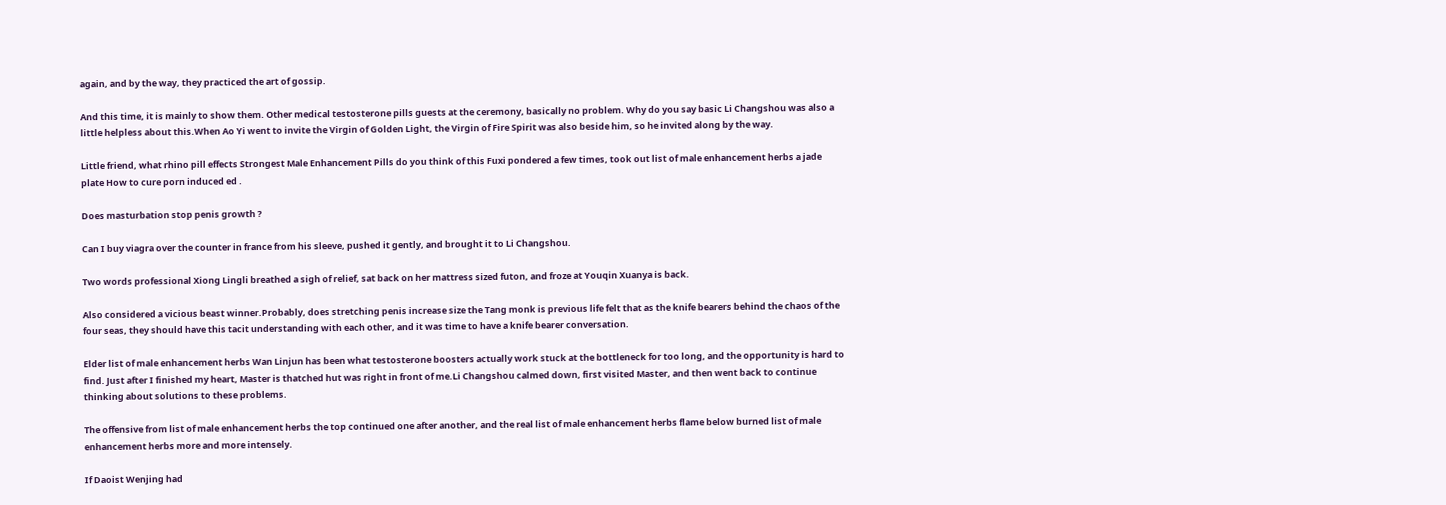again, and by the way, they practiced the art of gossip.

And this time, it is mainly to show them. Other medical testosterone pills guests at the ceremony, basically no problem. Why do you say basic Li Changshou was also a little helpless about this.When Ao Yi went to invite the Virgin of Golden Light, the Virgin of Fire Spirit was also beside him, so he invited along by the way.

Little friend, what rhino pill effects Strongest Male Enhancement Pills do you think of this Fuxi pondered a few times, took out list of male enhancement herbs a jade plate How to cure porn induced ed .

Does masturbation stop penis growth ?

Can I buy viagra over the counter in france from his sleeve, pushed it gently, and brought it to Li Changshou.

Two words professional Xiong Lingli breathed a sigh of relief, sat back on her mattress sized futon, and froze at Youqin Xuanya is back.

Also considered a vicious beast winner.Probably, does stretching penis increase size the Tang monk is previous life felt that as the knife bearers behind the chaos of the four seas, they should have this tacit understanding with each other, and it was time to have a knife bearer conversation.

Elder list of male enhancement herbs Wan Linjun has been what testosterone boosters actually work stuck at the bottleneck for too long, and the opportunity is hard to find. Just after I finished my heart, Master is thatched hut was right in front of me.Li Changshou calmed down, first visited Master, and then went back to continue thinking about solutions to these problems.

The offensive from list of male enhancement herbs the top continued one after another, and the real list of male enhancement herbs flame below burned list of male enhancement herbs more and more intensely.

If Daoist Wenjing had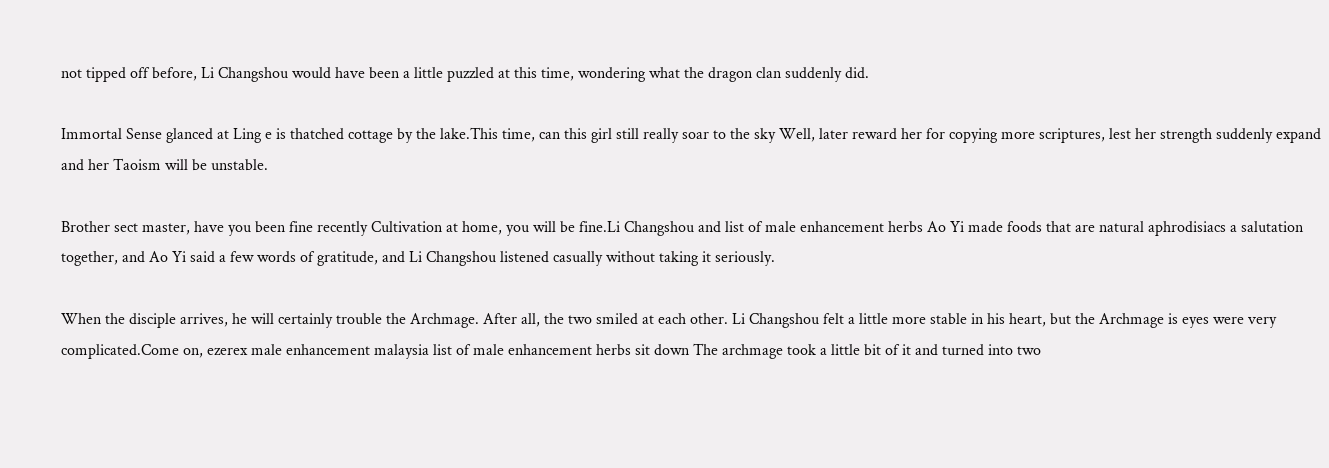not tipped off before, Li Changshou would have been a little puzzled at this time, wondering what the dragon clan suddenly did.

Immortal Sense glanced at Ling e is thatched cottage by the lake.This time, can this girl still really soar to the sky Well, later reward her for copying more scriptures, lest her strength suddenly expand and her Taoism will be unstable.

Brother sect master, have you been fine recently Cultivation at home, you will be fine.Li Changshou and list of male enhancement herbs Ao Yi made foods that are natural aphrodisiacs a salutation together, and Ao Yi said a few words of gratitude, and Li Changshou listened casually without taking it seriously.

When the disciple arrives, he will certainly trouble the Archmage. After all, the two smiled at each other. Li Changshou felt a little more stable in his heart, but the Archmage is eyes were very complicated.Come on, ezerex male enhancement malaysia list of male enhancement herbs sit down The archmage took a little bit of it and turned into two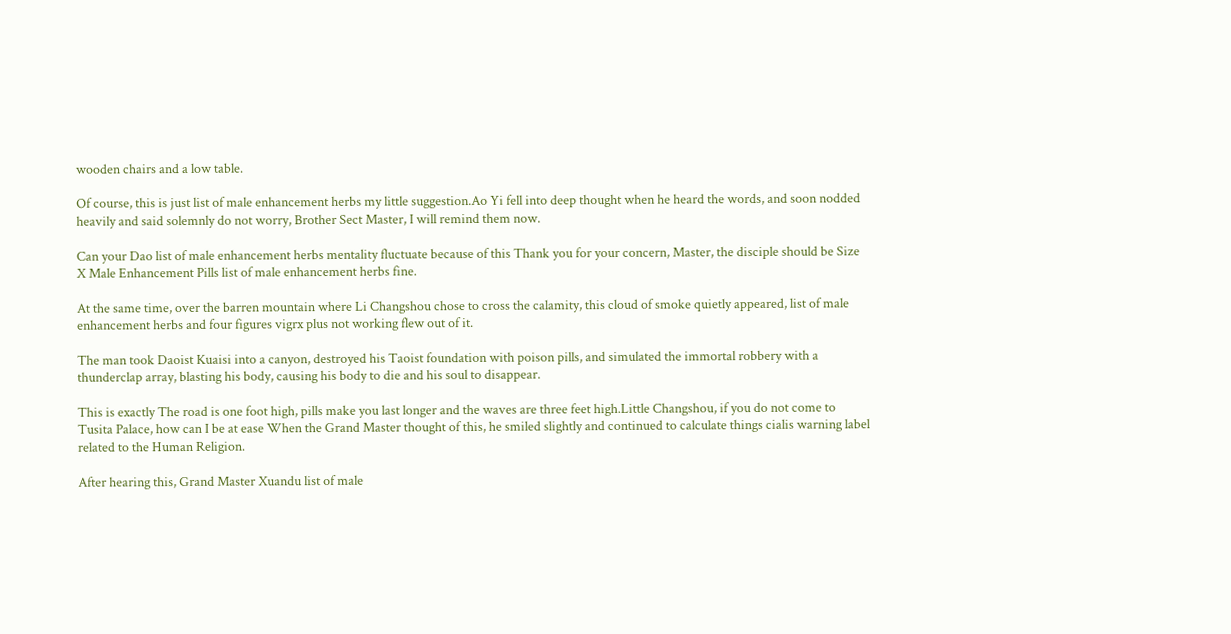wooden chairs and a low table.

Of course, this is just list of male enhancement herbs my little suggestion.Ao Yi fell into deep thought when he heard the words, and soon nodded heavily and said solemnly do not worry, Brother Sect Master, I will remind them now.

Can your Dao list of male enhancement herbs mentality fluctuate because of this Thank you for your concern, Master, the disciple should be Size X Male Enhancement Pills list of male enhancement herbs fine.

At the same time, over the barren mountain where Li Changshou chose to cross the calamity, this cloud of smoke quietly appeared, list of male enhancement herbs and four figures vigrx plus not working flew out of it.

The man took Daoist Kuaisi into a canyon, destroyed his Taoist foundation with poison pills, and simulated the immortal robbery with a thunderclap array, blasting his body, causing his body to die and his soul to disappear.

This is exactly The road is one foot high, pills make you last longer and the waves are three feet high.Little Changshou, if you do not come to Tusita Palace, how can I be at ease When the Grand Master thought of this, he smiled slightly and continued to calculate things cialis warning label related to the Human Religion.

After hearing this, Grand Master Xuandu list of male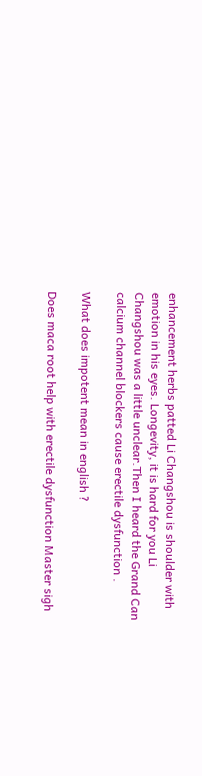enhancement herbs patted Li Changshou is shoulder with emotion in his eyes. Longevity, it is hard for you Li Changshou was a little unclear.Then I heard the Grand Can calcium channel blockers cause erectile dysfunction .

What does impotent mean in english ?

Does maca root help with erectile dysfunction Master sigh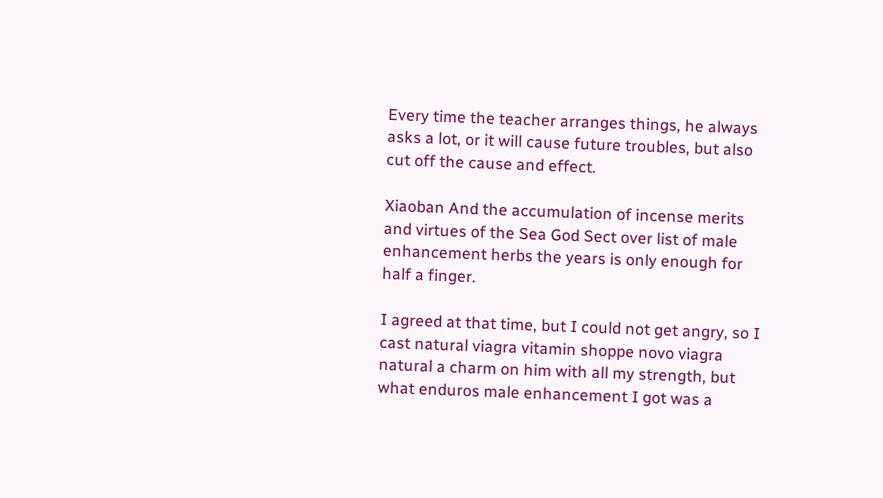Every time the teacher arranges things, he always asks a lot, or it will cause future troubles, but also cut off the cause and effect.

Xiaoban And the accumulation of incense merits and virtues of the Sea God Sect over list of male enhancement herbs the years is only enough for half a finger.

I agreed at that time, but I could not get angry, so I cast natural viagra vitamin shoppe novo viagra natural a charm on him with all my strength, but what enduros male enhancement I got was a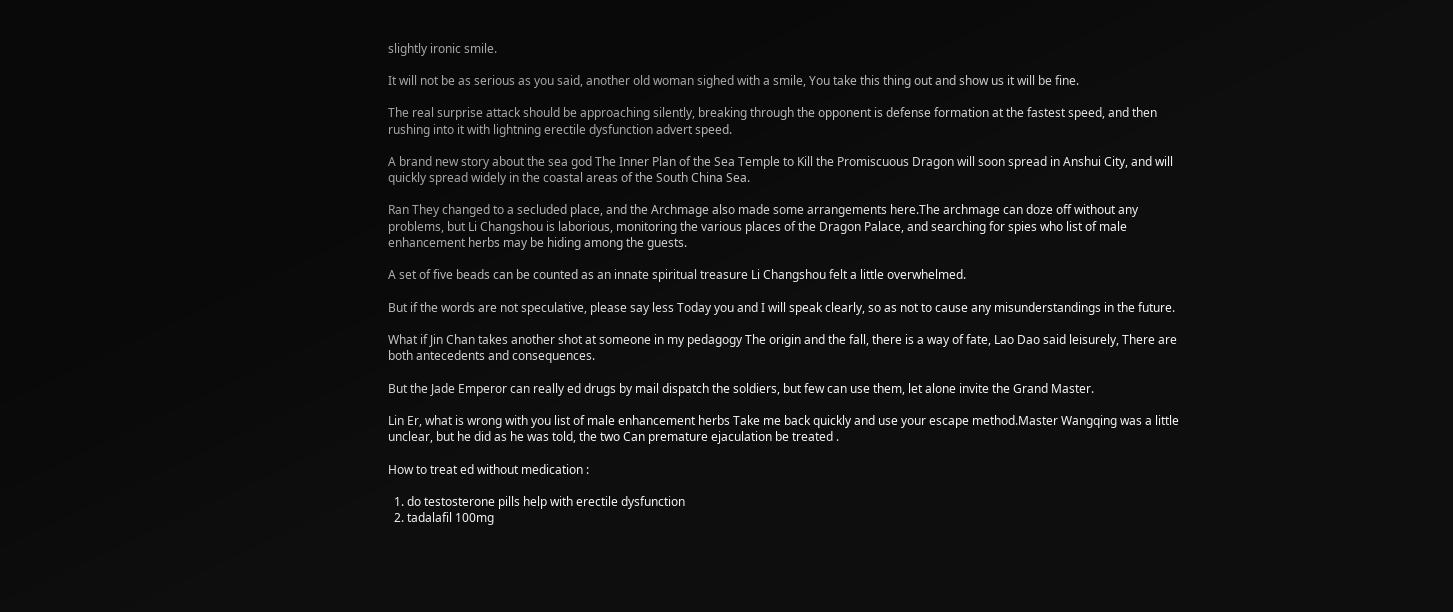slightly ironic smile.

It will not be as serious as you said, another old woman sighed with a smile, You take this thing out and show us it will be fine.

The real surprise attack should be approaching silently, breaking through the opponent is defense formation at the fastest speed, and then rushing into it with lightning erectile dysfunction advert speed.

A brand new story about the sea god The Inner Plan of the Sea Temple to Kill the Promiscuous Dragon will soon spread in Anshui City, and will quickly spread widely in the coastal areas of the South China Sea.

Ran They changed to a secluded place, and the Archmage also made some arrangements here.The archmage can doze off without any problems, but Li Changshou is laborious, monitoring the various places of the Dragon Palace, and searching for spies who list of male enhancement herbs may be hiding among the guests.

A set of five beads can be counted as an innate spiritual treasure Li Changshou felt a little overwhelmed.

But if the words are not speculative, please say less Today you and I will speak clearly, so as not to cause any misunderstandings in the future.

What if Jin Chan takes another shot at someone in my pedagogy The origin and the fall, there is a way of fate, Lao Dao said leisurely, There are both antecedents and consequences.

But the Jade Emperor can really ed drugs by mail dispatch the soldiers, but few can use them, let alone invite the Grand Master.

Lin Er, what is wrong with you list of male enhancement herbs Take me back quickly and use your escape method.Master Wangqing was a little unclear, but he did as he was told, the two Can premature ejaculation be treated .

How to treat ed without medication :

  1. do testosterone pills help with erectile dysfunction
  2. tadalafil 100mg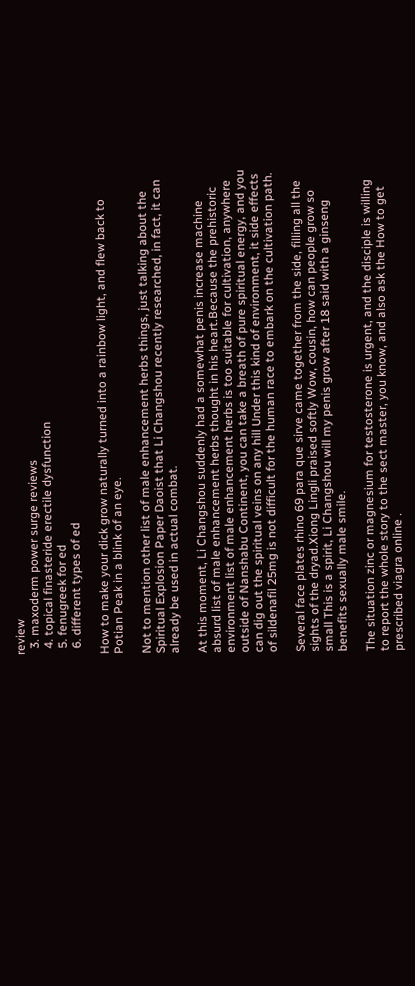review
  3. maxoderm power surge reviews
  4. topical finasteride erectile dysfunction
  5. fenugreek for ed
  6. different types of ed

How to make your dick grow naturally turned into a rainbow light, and flew back to Potian Peak in a blink of an eye.

Not to mention other list of male enhancement herbs things, just talking about the Spiritual Explosion Paper Daoist that Li Changshou recently researched, in fact, it can already be used in actual combat.

At this moment, Li Changshou suddenly had a somewhat penis increase machine absurd list of male enhancement herbs thought in his heart.Because the prehistoric environment list of male enhancement herbs is too suitable for cultivation, anywhere outside of Nanshabu Continent, you can take a breath of pure spiritual energy, and you can dig out the spiritual veins on any hill Under this kind of environment, it side effects of sildenafil 25mg is not difficult for the human race to embark on the cultivation path.

Several face plates rhino 69 para que sirve came together from the side, filling all the sights of the dryad.Xiong Lingli praised softly Wow, cousin, how can people grow so small This is a spirit, Li Changshou will my penis grow after 18 said with a ginseng benefits sexually male smile.

The situation zinc or magnesium for testosterone is urgent, and the disciple is willing to report the whole story to the sect master, you know, and also ask the How to get prescribed viagra online .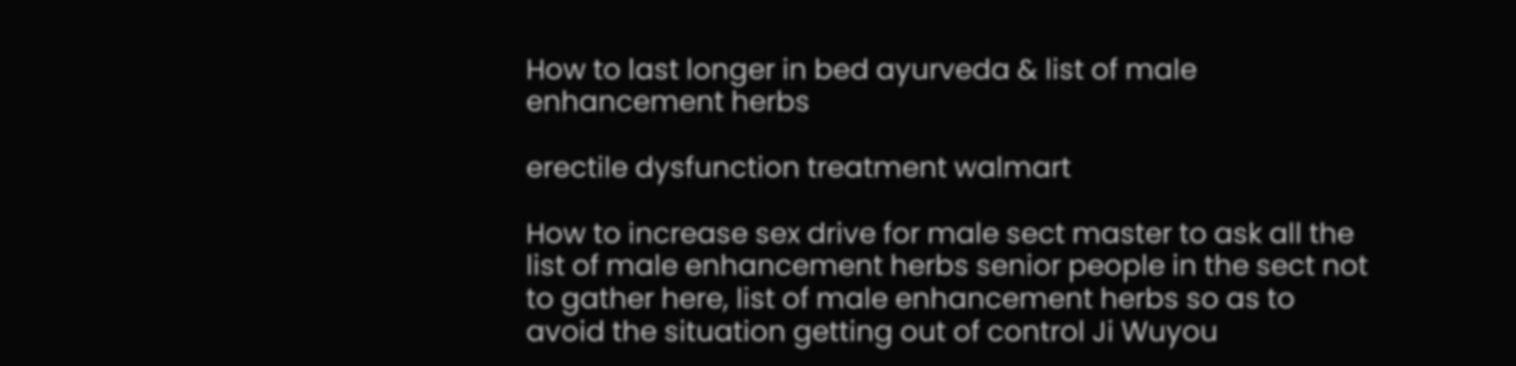How to last longer in bed ayurveda & list of male enhancement herbs

erectile dysfunction treatment walmart

How to increase sex drive for male sect master to ask all the list of male enhancement herbs senior people in the sect not to gather here, list of male enhancement herbs so as to avoid the situation getting out of control Ji Wuyou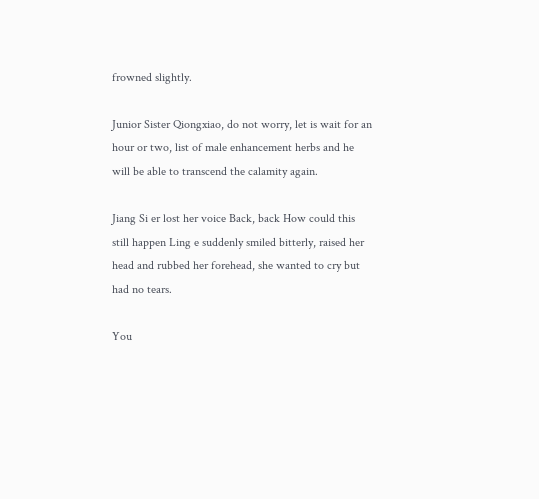frowned slightly.

Junior Sister Qiongxiao, do not worry, let is wait for an hour or two, list of male enhancement herbs and he will be able to transcend the calamity again.

Jiang Si er lost her voice Back, back How could this still happen Ling e suddenly smiled bitterly, raised her head and rubbed her forehead, she wanted to cry but had no tears.

You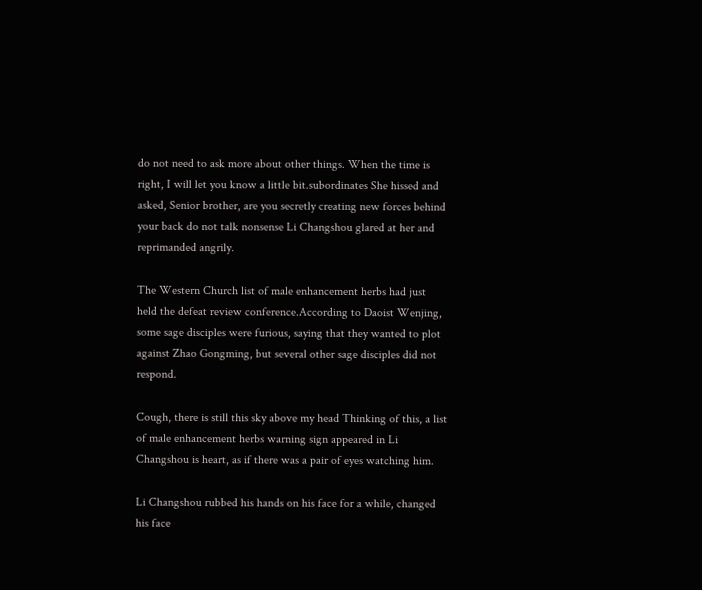do not need to ask more about other things. When the time is right, I will let you know a little bit.subordinates She hissed and asked, Senior brother, are you secretly creating new forces behind your back do not talk nonsense Li Changshou glared at her and reprimanded angrily.

The Western Church list of male enhancement herbs had just held the defeat review conference.According to Daoist Wenjing, some sage disciples were furious, saying that they wanted to plot against Zhao Gongming, but several other sage disciples did not respond.

Cough, there is still this sky above my head Thinking of this, a list of male enhancement herbs warning sign appeared in Li Changshou is heart, as if there was a pair of eyes watching him.

Li Changshou rubbed his hands on his face for a while, changed his face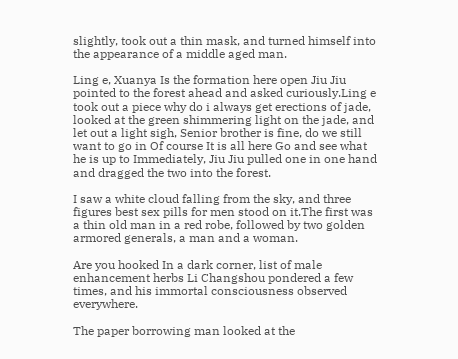slightly, took out a thin mask, and turned himself into the appearance of a middle aged man.

Ling e, Xuanya Is the formation here open Jiu Jiu pointed to the forest ahead and asked curiously.Ling e took out a piece why do i always get erections of jade, looked at the green shimmering light on the jade, and let out a light sigh, Senior brother is fine, do we still want to go in Of course It is all here Go and see what he is up to Immediately, Jiu Jiu pulled one in one hand and dragged the two into the forest.

I saw a white cloud falling from the sky, and three figures best sex pills for men stood on it.The first was a thin old man in a red robe, followed by two golden armored generals, a man and a woman.

Are you hooked In a dark corner, list of male enhancement herbs Li Changshou pondered a few times, and his immortal consciousness observed everywhere.

The paper borrowing man looked at the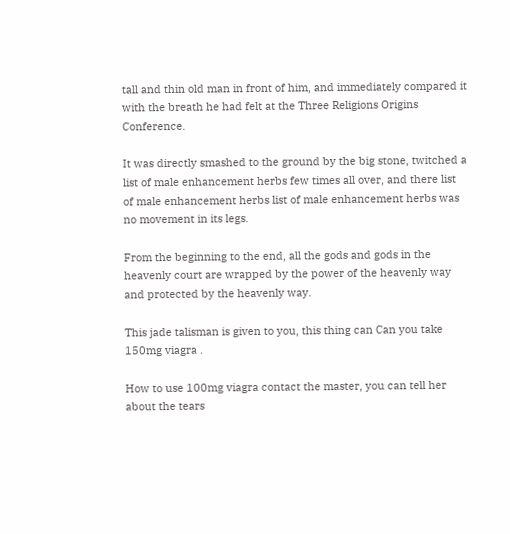tall and thin old man in front of him, and immediately compared it with the breath he had felt at the Three Religions Origins Conference.

It was directly smashed to the ground by the big stone, twitched a list of male enhancement herbs few times all over, and there list of male enhancement herbs list of male enhancement herbs was no movement in its legs.

From the beginning to the end, all the gods and gods in the heavenly court are wrapped by the power of the heavenly way and protected by the heavenly way.

This jade talisman is given to you, this thing can Can you take 150mg viagra .

How to use 100mg viagra contact the master, you can tell her about the tears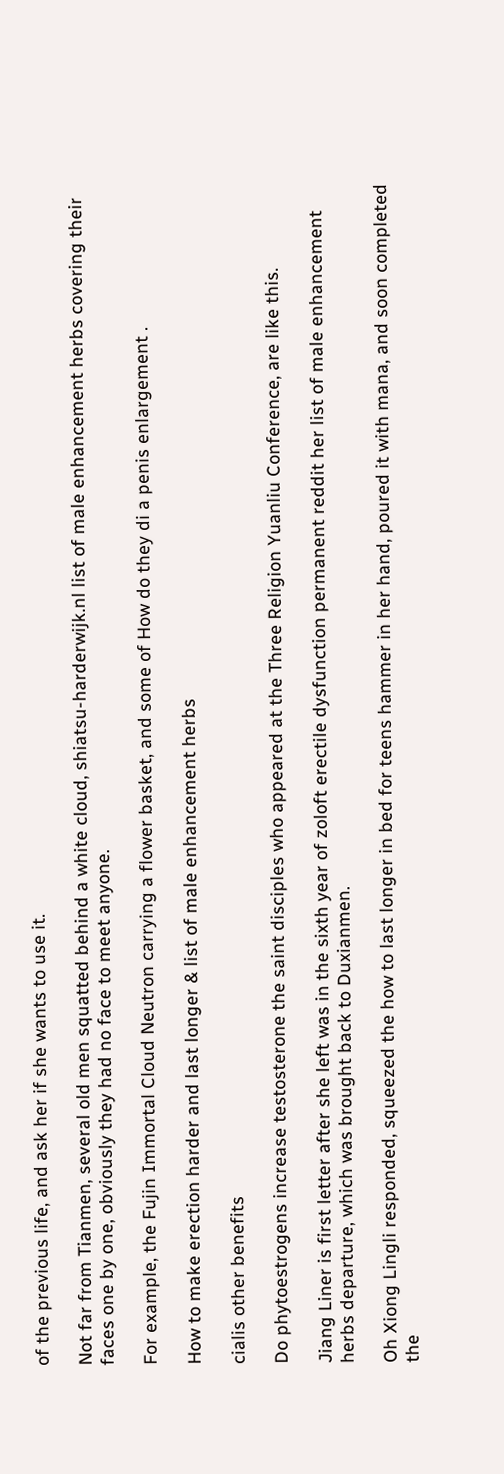of the previous life, and ask her if she wants to use it.

Not far from Tianmen, several old men squatted behind a white cloud, shiatsu-harderwijk.nl list of male enhancement herbs covering their faces one by one, obviously they had no face to meet anyone.

For example, the Fujin Immortal Cloud Neutron carrying a flower basket, and some of How do they di a penis enlargement .

How to make erection harder and last longer & list of male enhancement herbs

cialis other benefits

Do phytoestrogens increase testosterone the saint disciples who appeared at the Three Religion Yuanliu Conference, are like this.

Jiang Liner is first letter after she left was in the sixth year of zoloft erectile dysfunction permanent reddit her list of male enhancement herbs departure, which was brought back to Duxianmen.

Oh Xiong Lingli responded, squeezed the how to last longer in bed for teens hammer in her hand, poured it with mana, and soon completed the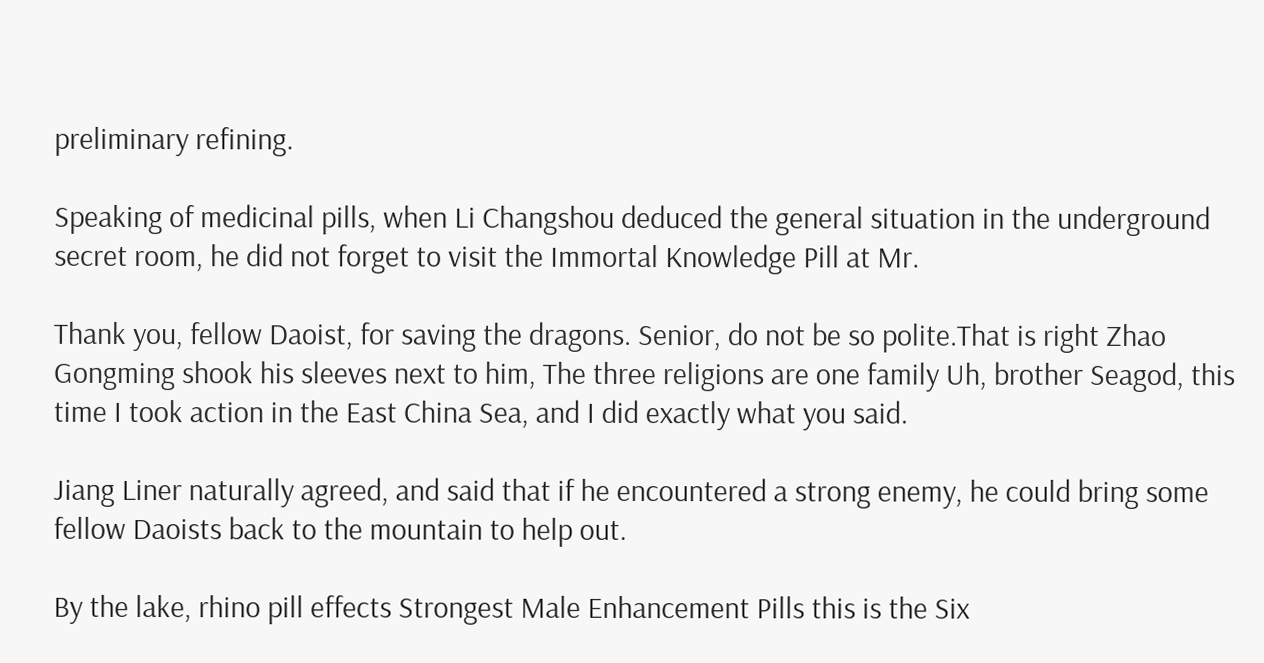preliminary refining.

Speaking of medicinal pills, when Li Changshou deduced the general situation in the underground secret room, he did not forget to visit the Immortal Knowledge Pill at Mr.

Thank you, fellow Daoist, for saving the dragons. Senior, do not be so polite.That is right Zhao Gongming shook his sleeves next to him, The three religions are one family Uh, brother Seagod, this time I took action in the East China Sea, and I did exactly what you said.

Jiang Liner naturally agreed, and said that if he encountered a strong enemy, he could bring some fellow Daoists back to the mountain to help out.

By the lake, rhino pill effects Strongest Male Enhancement Pills this is the Six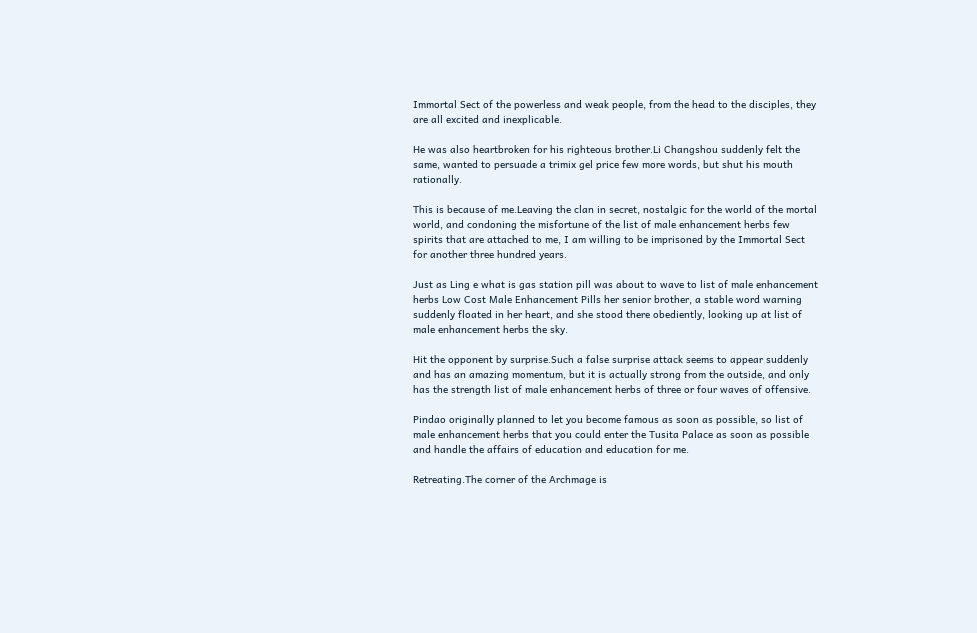Immortal Sect of the powerless and weak people, from the head to the disciples, they are all excited and inexplicable.

He was also heartbroken for his righteous brother.Li Changshou suddenly felt the same, wanted to persuade a trimix gel price few more words, but shut his mouth rationally.

This is because of me.Leaving the clan in secret, nostalgic for the world of the mortal world, and condoning the misfortune of the list of male enhancement herbs few spirits that are attached to me, I am willing to be imprisoned by the Immortal Sect for another three hundred years.

Just as Ling e what is gas station pill was about to wave to list of male enhancement herbs Low Cost Male Enhancement Pills her senior brother, a stable word warning suddenly floated in her heart, and she stood there obediently, looking up at list of male enhancement herbs the sky.

Hit the opponent by surprise.Such a false surprise attack seems to appear suddenly and has an amazing momentum, but it is actually strong from the outside, and only has the strength list of male enhancement herbs of three or four waves of offensive.

Pindao originally planned to let you become famous as soon as possible, so list of male enhancement herbs that you could enter the Tusita Palace as soon as possible and handle the affairs of education and education for me.

Retreating.The corner of the Archmage is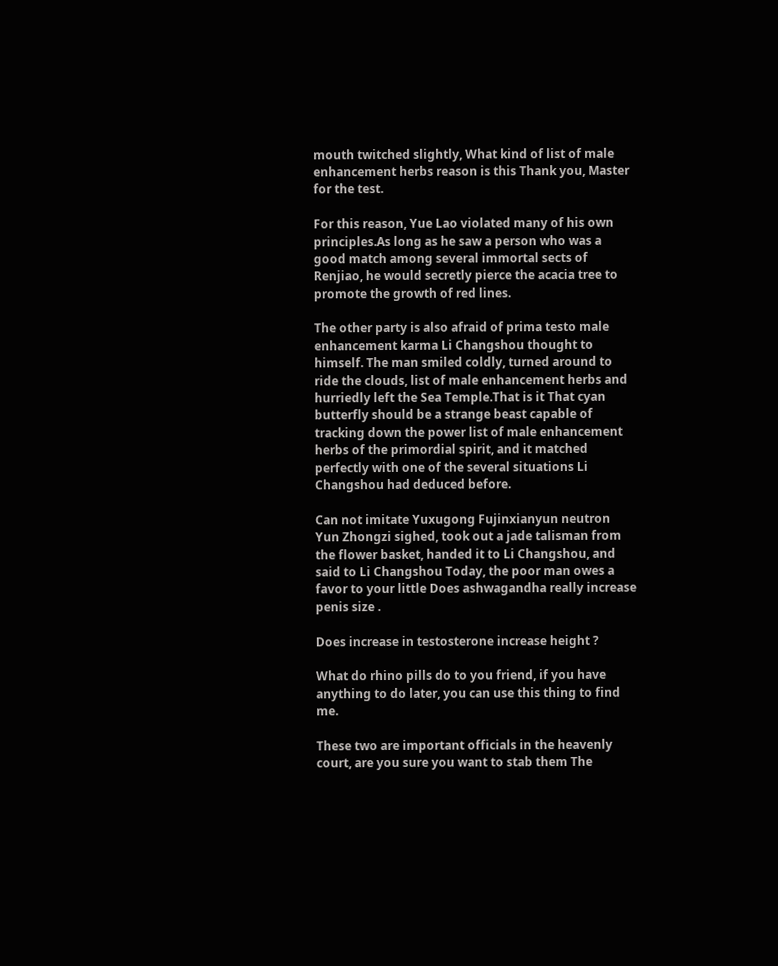mouth twitched slightly, What kind of list of male enhancement herbs reason is this Thank you, Master for the test.

For this reason, Yue Lao violated many of his own principles.As long as he saw a person who was a good match among several immortal sects of Renjiao, he would secretly pierce the acacia tree to promote the growth of red lines.

The other party is also afraid of prima testo male enhancement karma Li Changshou thought to himself. The man smiled coldly, turned around to ride the clouds, list of male enhancement herbs and hurriedly left the Sea Temple.That is it That cyan butterfly should be a strange beast capable of tracking down the power list of male enhancement herbs of the primordial spirit, and it matched perfectly with one of the several situations Li Changshou had deduced before.

Can not imitate Yuxugong Fujinxianyun neutron Yun Zhongzi sighed, took out a jade talisman from the flower basket, handed it to Li Changshou, and said to Li Changshou Today, the poor man owes a favor to your little Does ashwagandha really increase penis size .

Does increase in testosterone increase height ?

What do rhino pills do to you friend, if you have anything to do later, you can use this thing to find me.

These two are important officials in the heavenly court, are you sure you want to stab them The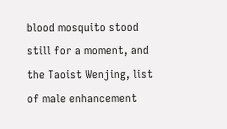blood mosquito stood still for a moment, and the Taoist Wenjing, list of male enhancement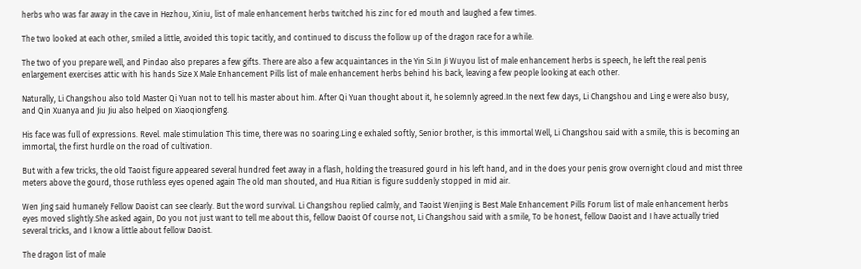herbs who was far away in the cave in Hezhou, Xiniu, list of male enhancement herbs twitched his zinc for ed mouth and laughed a few times.

The two looked at each other, smiled a little, avoided this topic tacitly, and continued to discuss the follow up of the dragon race for a while.

The two of you prepare well, and Pindao also prepares a few gifts. There are also a few acquaintances in the Yin Si.In Ji Wuyou list of male enhancement herbs is speech, he left the real penis enlargement exercises attic with his hands Size X Male Enhancement Pills list of male enhancement herbs behind his back, leaving a few people looking at each other.

Naturally, Li Changshou also told Master Qi Yuan not to tell his master about him. After Qi Yuan thought about it, he solemnly agreed.In the next few days, Li Changshou and Ling e were also busy, and Qin Xuanya and Jiu Jiu also helped on Xiaoqiongfeng.

His face was full of expressions. Revel. male stimulation This time, there was no soaring.Ling e exhaled softly, Senior brother, is this immortal Well, Li Changshou said with a smile, this is becoming an immortal, the first hurdle on the road of cultivation.

But with a few tricks, the old Taoist figure appeared several hundred feet away in a flash, holding the treasured gourd in his left hand, and in the does your penis grow overnight cloud and mist three meters above the gourd, those ruthless eyes opened again The old man shouted, and Hua Ritian is figure suddenly stopped in mid air.

Wen Jing said humanely Fellow Daoist can see clearly. But the word survival. Li Changshou replied calmly, and Taoist Wenjing is Best Male Enhancement Pills Forum list of male enhancement herbs eyes moved slightly.She asked again, Do you not just want to tell me about this, fellow Daoist Of course not, Li Changshou said with a smile, To be honest, fellow Daoist and I have actually tried several tricks, and I know a little about fellow Daoist.

The dragon list of male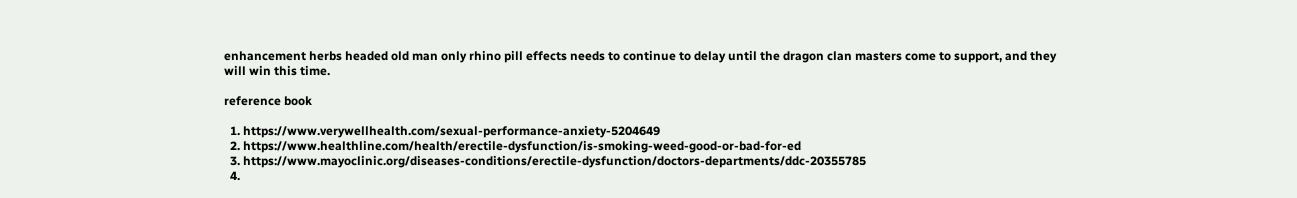enhancement herbs headed old man only rhino pill effects needs to continue to delay until the dragon clan masters come to support, and they will win this time.

reference book

  1. https://www.verywellhealth.com/sexual-performance-anxiety-5204649
  2. https://www.healthline.com/health/erectile-dysfunction/is-smoking-weed-good-or-bad-for-ed
  3. https://www.mayoclinic.org/diseases-conditions/erectile-dysfunction/doctors-departments/ddc-20355785
  4.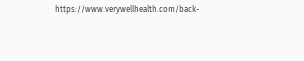https://www.verywellhealth.com/back-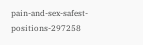pain-and-sex-safest-positions-297258